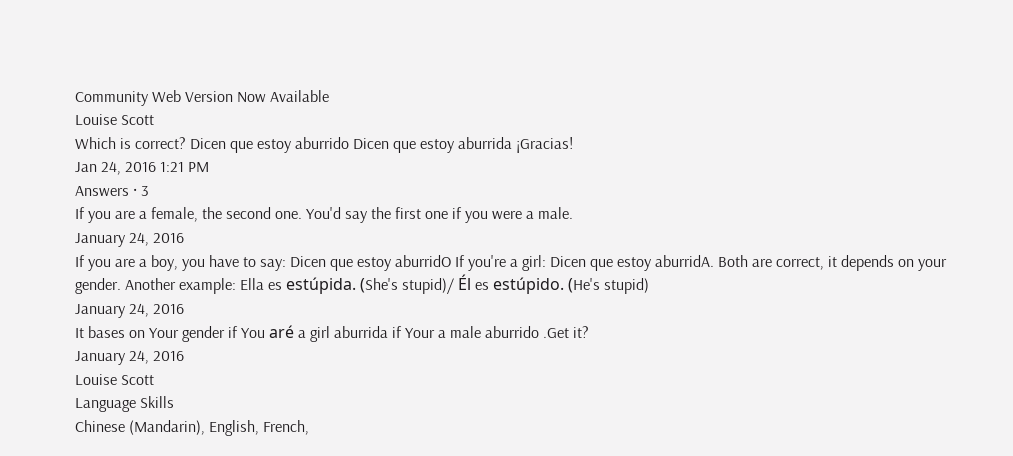Community Web Version Now Available
Louise Scott
Which is correct? Dicen que estoy aburrido Dicen que estoy aburrida ¡Gracias!
Jan 24, 2016 1:21 PM
Answers · 3
If you are a female, the second one. You'd say the first one if you were a male.
January 24, 2016
If you are a boy, you have to say: Dicen que estoy aburridO If you're a girl: Dicen que estoy aburridA. Both are correct, it depends on your gender. Another example: Ella es estúpida. (She's stupid)/ Él es estúpido. (He's stupid)
January 24, 2016
It bases on Your gender if You aré a girl aburrida if Your a male aburrido .Get it?
January 24, 2016
Louise Scott
Language Skills
Chinese (Mandarin), English, French,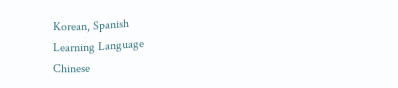Korean, Spanish
Learning Language
Chinese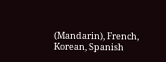(Mandarin), French, Korean, Spanish